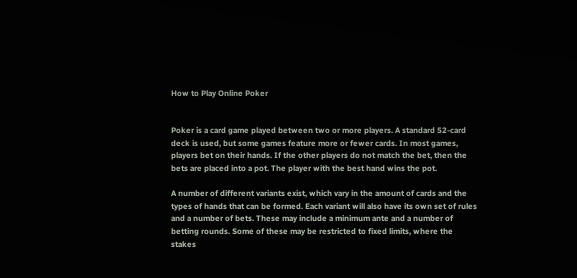How to Play Online Poker


Poker is a card game played between two or more players. A standard 52-card deck is used, but some games feature more or fewer cards. In most games, players bet on their hands. If the other players do not match the bet, then the bets are placed into a pot. The player with the best hand wins the pot.

A number of different variants exist, which vary in the amount of cards and the types of hands that can be formed. Each variant will also have its own set of rules and a number of bets. These may include a minimum ante and a number of betting rounds. Some of these may be restricted to fixed limits, where the stakes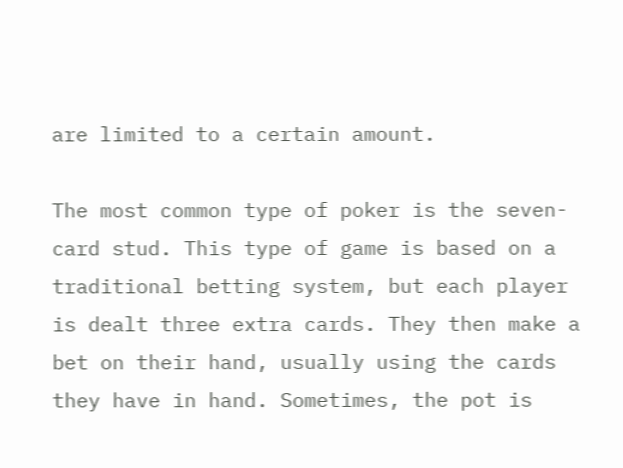are limited to a certain amount.

The most common type of poker is the seven-card stud. This type of game is based on a traditional betting system, but each player is dealt three extra cards. They then make a bet on their hand, usually using the cards they have in hand. Sometimes, the pot is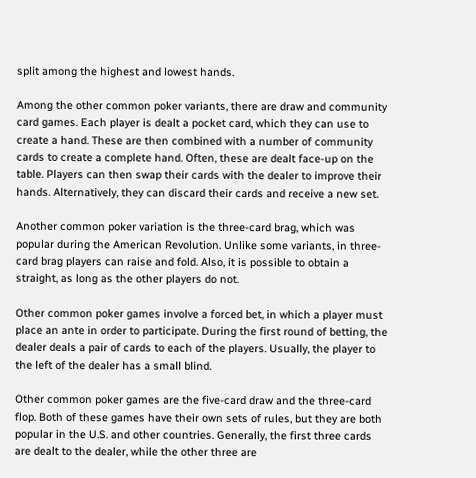split among the highest and lowest hands.

Among the other common poker variants, there are draw and community card games. Each player is dealt a pocket card, which they can use to create a hand. These are then combined with a number of community cards to create a complete hand. Often, these are dealt face-up on the table. Players can then swap their cards with the dealer to improve their hands. Alternatively, they can discard their cards and receive a new set.

Another common poker variation is the three-card brag, which was popular during the American Revolution. Unlike some variants, in three-card brag players can raise and fold. Also, it is possible to obtain a straight, as long as the other players do not.

Other common poker games involve a forced bet, in which a player must place an ante in order to participate. During the first round of betting, the dealer deals a pair of cards to each of the players. Usually, the player to the left of the dealer has a small blind.

Other common poker games are the five-card draw and the three-card flop. Both of these games have their own sets of rules, but they are both popular in the U.S. and other countries. Generally, the first three cards are dealt to the dealer, while the other three are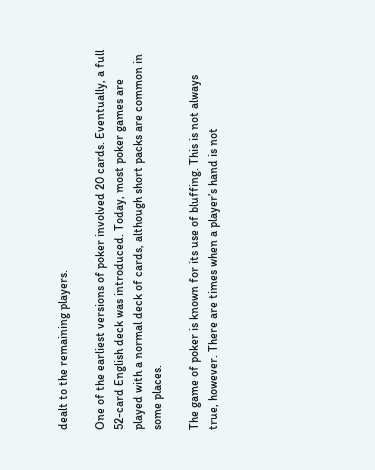dealt to the remaining players.

One of the earliest versions of poker involved 20 cards. Eventually, a full 52-card English deck was introduced. Today, most poker games are played with a normal deck of cards, although short packs are common in some places.

The game of poker is known for its use of bluffing. This is not always true, however. There are times when a player’s hand is not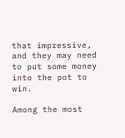that impressive, and they may need to put some money into the pot to win.

Among the most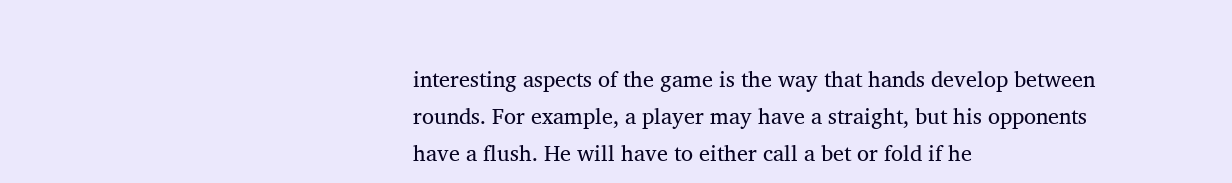interesting aspects of the game is the way that hands develop between rounds. For example, a player may have a straight, but his opponents have a flush. He will have to either call a bet or fold if he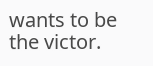wants to be the victor.